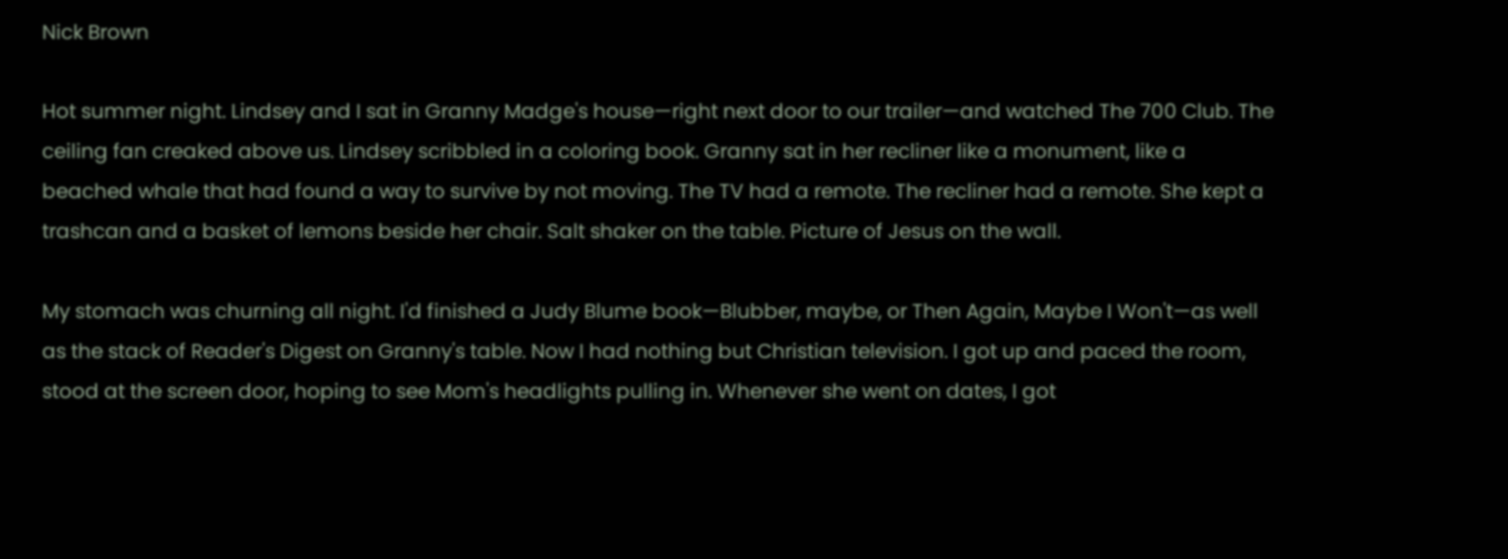Nick Brown

Hot summer night. Lindsey and I sat in Granny Madge's house—right next door to our trailer—and watched The 700 Club. The ceiling fan creaked above us. Lindsey scribbled in a coloring book. Granny sat in her recliner like a monument, like a beached whale that had found a way to survive by not moving. The TV had a remote. The recliner had a remote. She kept a trashcan and a basket of lemons beside her chair. Salt shaker on the table. Picture of Jesus on the wall.

My stomach was churning all night. I'd finished a Judy Blume book—Blubber, maybe, or Then Again, Maybe I Won't—as well as the stack of Reader's Digest on Granny's table. Now I had nothing but Christian television. I got up and paced the room, stood at the screen door, hoping to see Mom's headlights pulling in. Whenever she went on dates, I got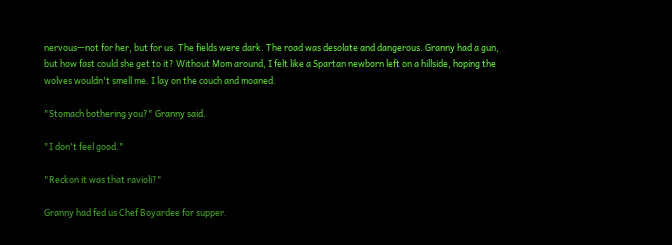nervous—not for her, but for us. The fields were dark. The road was desolate and dangerous. Granny had a gun, but how fast could she get to it? Without Mom around, I felt like a Spartan newborn left on a hillside, hoping the wolves wouldn't smell me. I lay on the couch and moaned.

"Stomach bothering you?" Granny said.

"I don't feel good."

"Reckon it was that ravioli?"

Granny had fed us Chef Boyardee for supper.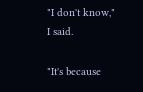"I don't know," I said.

"It's because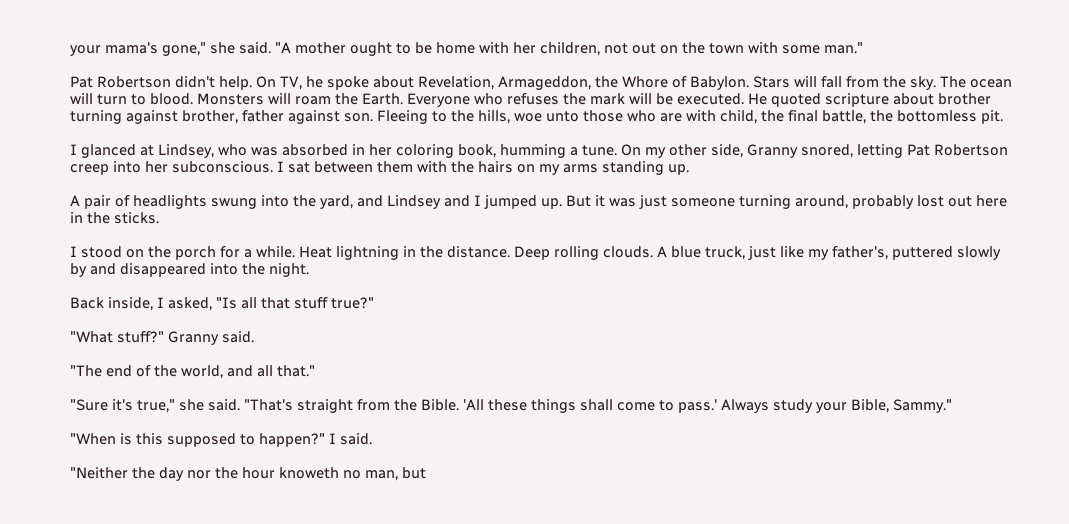your mama's gone," she said. "A mother ought to be home with her children, not out on the town with some man."

Pat Robertson didn't help. On TV, he spoke about Revelation, Armageddon, the Whore of Babylon. Stars will fall from the sky. The ocean will turn to blood. Monsters will roam the Earth. Everyone who refuses the mark will be executed. He quoted scripture about brother turning against brother, father against son. Fleeing to the hills, woe unto those who are with child, the final battle, the bottomless pit.

I glanced at Lindsey, who was absorbed in her coloring book, humming a tune. On my other side, Granny snored, letting Pat Robertson creep into her subconscious. I sat between them with the hairs on my arms standing up.

A pair of headlights swung into the yard, and Lindsey and I jumped up. But it was just someone turning around, probably lost out here in the sticks.

I stood on the porch for a while. Heat lightning in the distance. Deep rolling clouds. A blue truck, just like my father's, puttered slowly by and disappeared into the night.

Back inside, I asked, "Is all that stuff true?"

"What stuff?" Granny said.

"The end of the world, and all that."

"Sure it's true," she said. "That's straight from the Bible. 'All these things shall come to pass.' Always study your Bible, Sammy."

"When is this supposed to happen?" I said.

"Neither the day nor the hour knoweth no man, but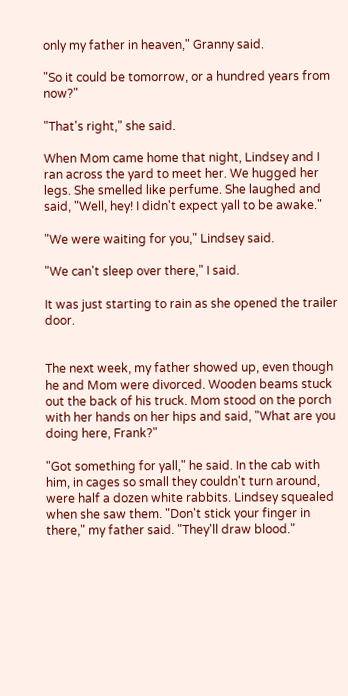only my father in heaven," Granny said.

"So it could be tomorrow, or a hundred years from now?"

"That's right," she said.

When Mom came home that night, Lindsey and I ran across the yard to meet her. We hugged her legs. She smelled like perfume. She laughed and said, "Well, hey! I didn't expect yall to be awake."

"We were waiting for you," Lindsey said.

"We can't sleep over there," I said.

It was just starting to rain as she opened the trailer door.


The next week, my father showed up, even though he and Mom were divorced. Wooden beams stuck out the back of his truck. Mom stood on the porch with her hands on her hips and said, "What are you doing here, Frank?"

"Got something for yall," he said. In the cab with him, in cages so small they couldn't turn around, were half a dozen white rabbits. Lindsey squealed when she saw them. "Don't stick your finger in there," my father said. "They'll draw blood."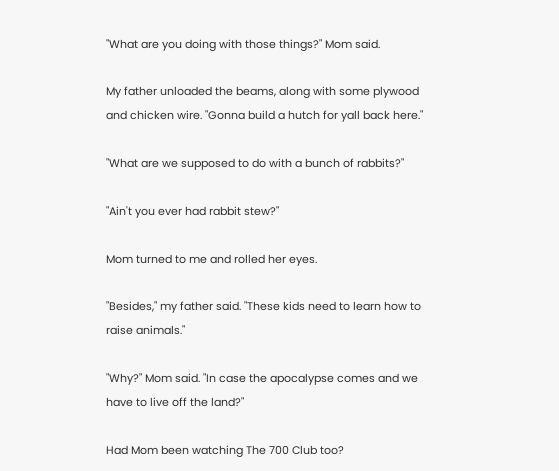"What are you doing with those things?" Mom said.

My father unloaded the beams, along with some plywood and chicken wire. "Gonna build a hutch for yall back here."

"What are we supposed to do with a bunch of rabbits?"

"Ain't you ever had rabbit stew?"

Mom turned to me and rolled her eyes.

"Besides," my father said. "These kids need to learn how to raise animals."

"Why?" Mom said. "In case the apocalypse comes and we have to live off the land?"

Had Mom been watching The 700 Club too?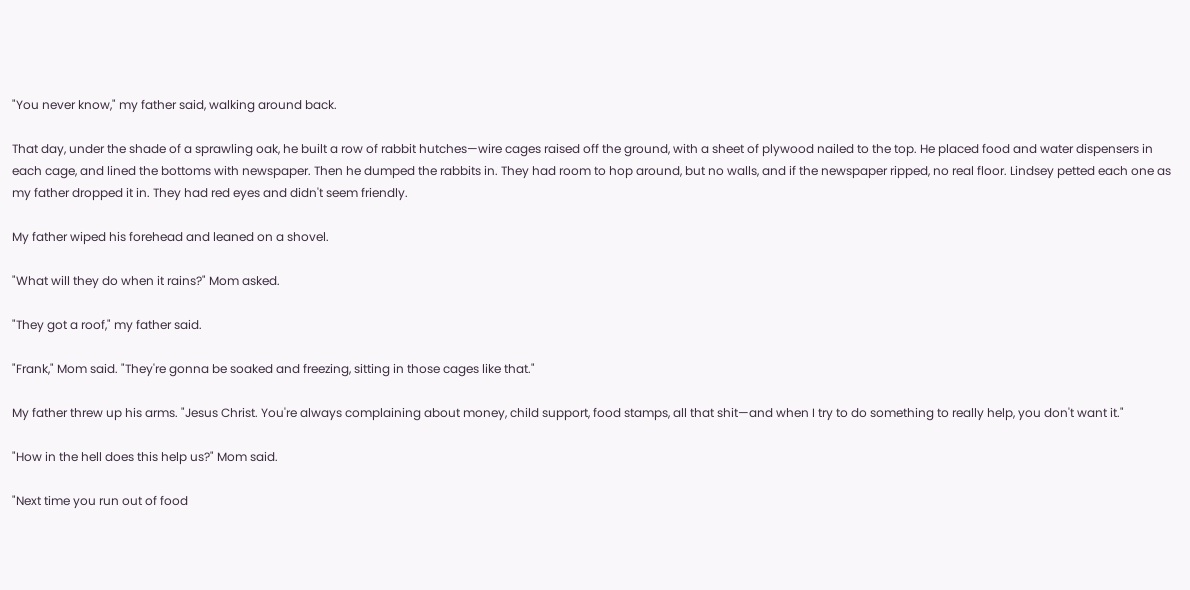"You never know," my father said, walking around back.

That day, under the shade of a sprawling oak, he built a row of rabbit hutches—wire cages raised off the ground, with a sheet of plywood nailed to the top. He placed food and water dispensers in each cage, and lined the bottoms with newspaper. Then he dumped the rabbits in. They had room to hop around, but no walls, and if the newspaper ripped, no real floor. Lindsey petted each one as my father dropped it in. They had red eyes and didn't seem friendly.

My father wiped his forehead and leaned on a shovel.

"What will they do when it rains?" Mom asked.

"They got a roof," my father said.

"Frank," Mom said. "They're gonna be soaked and freezing, sitting in those cages like that."

My father threw up his arms. "Jesus Christ. You're always complaining about money, child support, food stamps, all that shit—and when I try to do something to really help, you don't want it."

"How in the hell does this help us?" Mom said.

"Next time you run out of food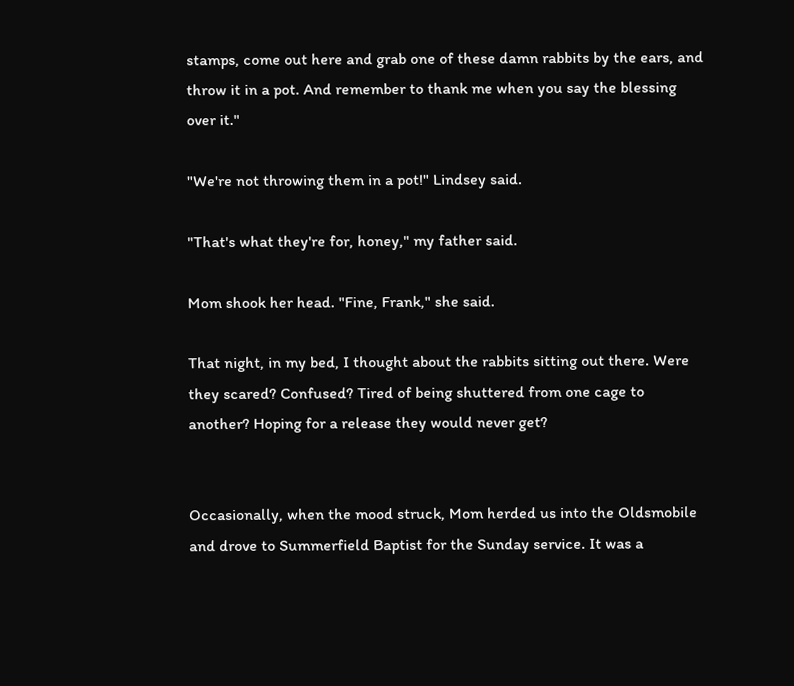stamps, come out here and grab one of these damn rabbits by the ears, and throw it in a pot. And remember to thank me when you say the blessing over it."

"We're not throwing them in a pot!" Lindsey said.

"That's what they're for, honey," my father said.

Mom shook her head. "Fine, Frank," she said.

That night, in my bed, I thought about the rabbits sitting out there. Were they scared? Confused? Tired of being shuttered from one cage to another? Hoping for a release they would never get?


Occasionally, when the mood struck, Mom herded us into the Oldsmobile and drove to Summerfield Baptist for the Sunday service. It was a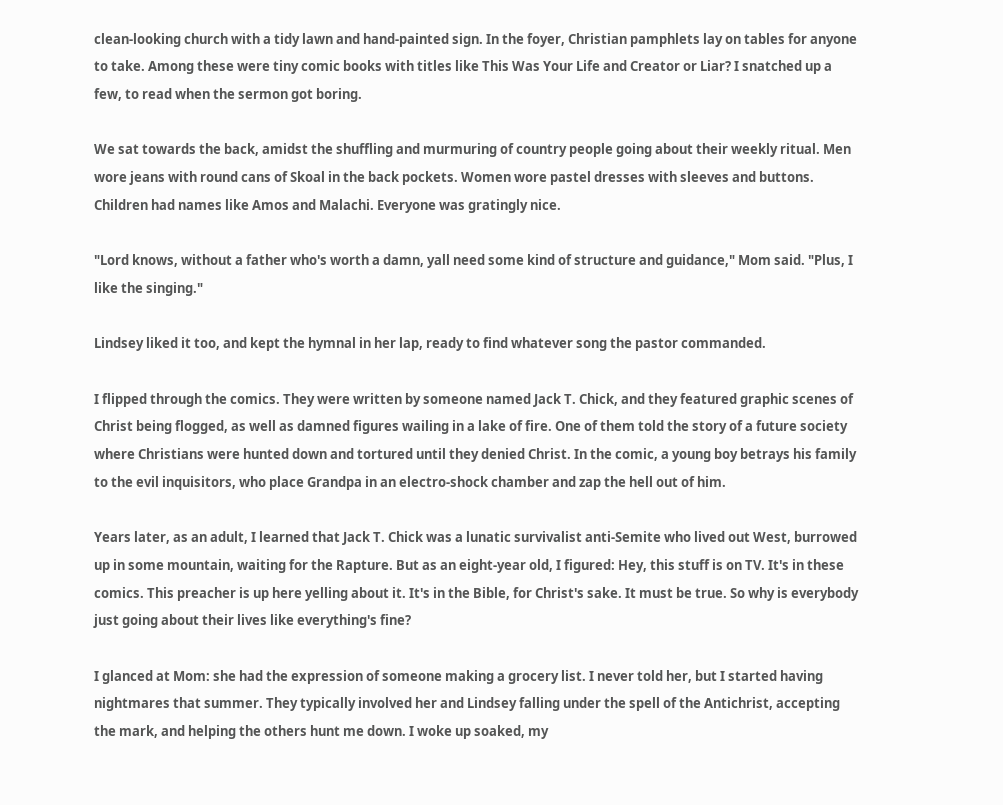clean-looking church with a tidy lawn and hand-painted sign. In the foyer, Christian pamphlets lay on tables for anyone to take. Among these were tiny comic books with titles like This Was Your Life and Creator or Liar? I snatched up a few, to read when the sermon got boring.

We sat towards the back, amidst the shuffling and murmuring of country people going about their weekly ritual. Men wore jeans with round cans of Skoal in the back pockets. Women wore pastel dresses with sleeves and buttons. Children had names like Amos and Malachi. Everyone was gratingly nice.

"Lord knows, without a father who's worth a damn, yall need some kind of structure and guidance," Mom said. "Plus, I like the singing."

Lindsey liked it too, and kept the hymnal in her lap, ready to find whatever song the pastor commanded.

I flipped through the comics. They were written by someone named Jack T. Chick, and they featured graphic scenes of Christ being flogged, as well as damned figures wailing in a lake of fire. One of them told the story of a future society where Christians were hunted down and tortured until they denied Christ. In the comic, a young boy betrays his family to the evil inquisitors, who place Grandpa in an electro-shock chamber and zap the hell out of him.

Years later, as an adult, I learned that Jack T. Chick was a lunatic survivalist anti-Semite who lived out West, burrowed up in some mountain, waiting for the Rapture. But as an eight-year old, I figured: Hey, this stuff is on TV. It's in these comics. This preacher is up here yelling about it. It's in the Bible, for Christ's sake. It must be true. So why is everybody just going about their lives like everything's fine?

I glanced at Mom: she had the expression of someone making a grocery list. I never told her, but I started having nightmares that summer. They typically involved her and Lindsey falling under the spell of the Antichrist, accepting the mark, and helping the others hunt me down. I woke up soaked, my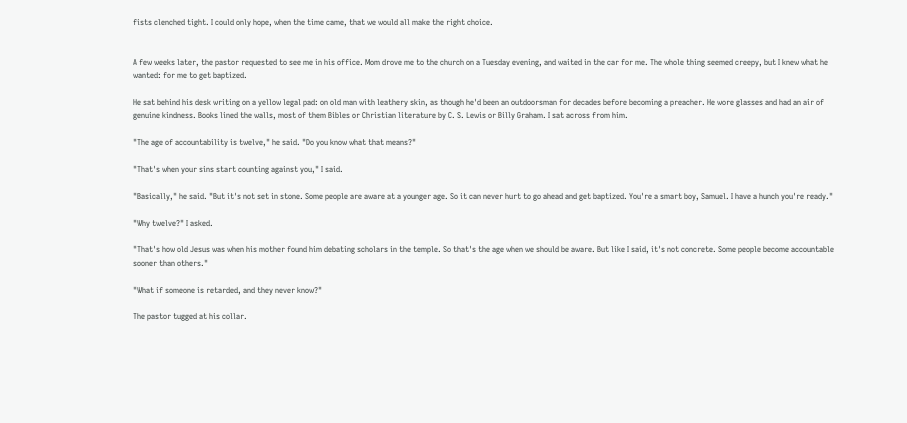fists clenched tight. I could only hope, when the time came, that we would all make the right choice.


A few weeks later, the pastor requested to see me in his office. Mom drove me to the church on a Tuesday evening, and waited in the car for me. The whole thing seemed creepy, but I knew what he wanted: for me to get baptized.

He sat behind his desk writing on a yellow legal pad: on old man with leathery skin, as though he'd been an outdoorsman for decades before becoming a preacher. He wore glasses and had an air of genuine kindness. Books lined the walls, most of them Bibles or Christian literature by C. S. Lewis or Billy Graham. I sat across from him.

"The age of accountability is twelve," he said. "Do you know what that means?"

"That's when your sins start counting against you," I said.

"Basically," he said. "But it's not set in stone. Some people are aware at a younger age. So it can never hurt to go ahead and get baptized. You're a smart boy, Samuel. I have a hunch you're ready."

"Why twelve?" I asked.

"That's how old Jesus was when his mother found him debating scholars in the temple. So that's the age when we should be aware. But like I said, it's not concrete. Some people become accountable sooner than others."

"What if someone is retarded, and they never know?"

The pastor tugged at his collar.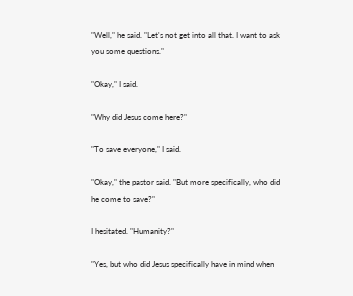"Well," he said. "Let's not get into all that. I want to ask you some questions."

"Okay," I said.

"Why did Jesus come here?"

"To save everyone," I said.

"Okay," the pastor said. "But more specifically, who did he come to save?"

I hesitated. "Humanity?"

"Yes, but who did Jesus specifically have in mind when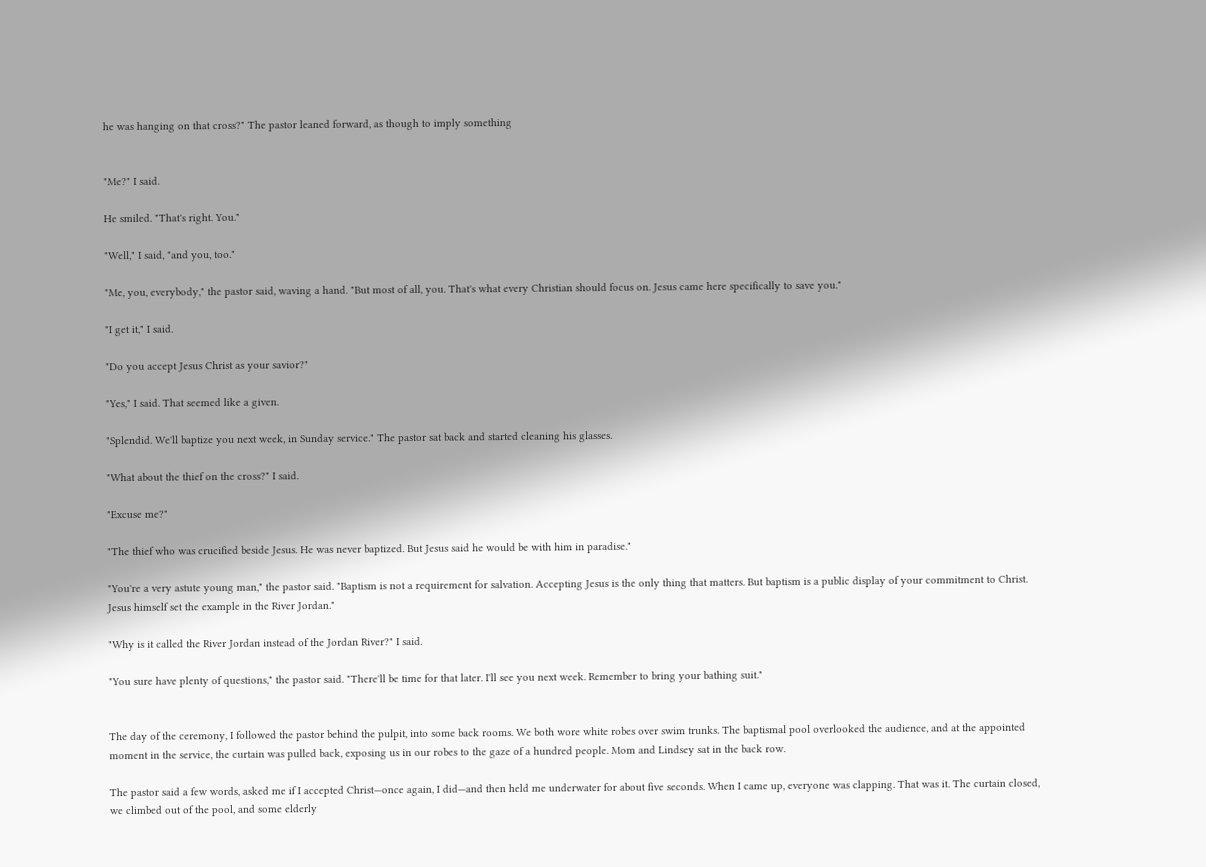he was hanging on that cross?" The pastor leaned forward, as though to imply something


"Me?" I said.

He smiled. "That's right. You."

"Well," I said, "and you, too."

"Me, you, everybody," the pastor said, waving a hand. "But most of all, you. That's what every Christian should focus on. Jesus came here specifically to save you."

"I get it," I said.

"Do you accept Jesus Christ as your savior?"

"Yes," I said. That seemed like a given.

"Splendid. We'll baptize you next week, in Sunday service." The pastor sat back and started cleaning his glasses.

"What about the thief on the cross?" I said.

"Excuse me?"

"The thief who was crucified beside Jesus. He was never baptized. But Jesus said he would be with him in paradise."

"You're a very astute young man," the pastor said. "Baptism is not a requirement for salvation. Accepting Jesus is the only thing that matters. But baptism is a public display of your commitment to Christ. Jesus himself set the example in the River Jordan."

"Why is it called the River Jordan instead of the Jordan River?" I said.

"You sure have plenty of questions," the pastor said. "There'll be time for that later. I'll see you next week. Remember to bring your bathing suit."


The day of the ceremony, I followed the pastor behind the pulpit, into some back rooms. We both wore white robes over swim trunks. The baptismal pool overlooked the audience, and at the appointed moment in the service, the curtain was pulled back, exposing us in our robes to the gaze of a hundred people. Mom and Lindsey sat in the back row.

The pastor said a few words, asked me if I accepted Christ—once again, I did—and then held me underwater for about five seconds. When I came up, everyone was clapping. That was it. The curtain closed, we climbed out of the pool, and some elderly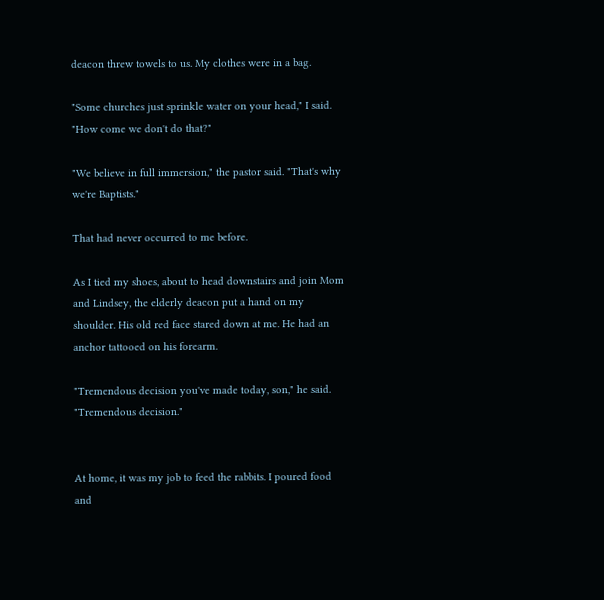deacon threw towels to us. My clothes were in a bag.

"Some churches just sprinkle water on your head," I said. "How come we don't do that?"

"We believe in full immersion," the pastor said. "That's why we're Baptists."

That had never occurred to me before.

As I tied my shoes, about to head downstairs and join Mom and Lindsey, the elderly deacon put a hand on my shoulder. His old red face stared down at me. He had an anchor tattooed on his forearm.

"Tremendous decision you've made today, son," he said. "Tremendous decision."


At home, it was my job to feed the rabbits. I poured food and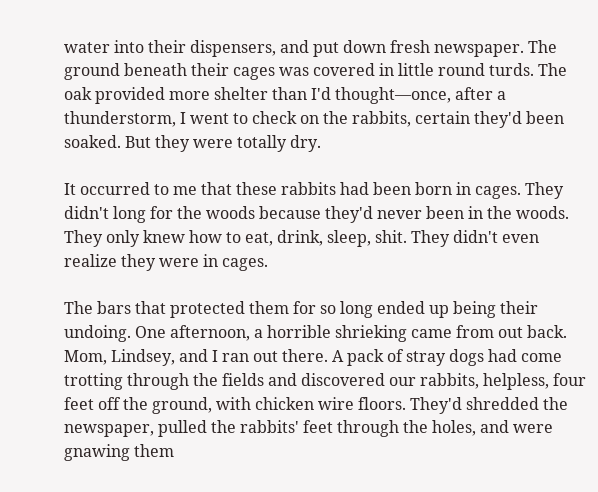water into their dispensers, and put down fresh newspaper. The ground beneath their cages was covered in little round turds. The oak provided more shelter than I'd thought—once, after a thunderstorm, I went to check on the rabbits, certain they'd been soaked. But they were totally dry.

It occurred to me that these rabbits had been born in cages. They didn't long for the woods because they'd never been in the woods. They only knew how to eat, drink, sleep, shit. They didn't even realize they were in cages.

The bars that protected them for so long ended up being their undoing. One afternoon, a horrible shrieking came from out back. Mom, Lindsey, and I ran out there. A pack of stray dogs had come trotting through the fields and discovered our rabbits, helpless, four feet off the ground, with chicken wire floors. They'd shredded the newspaper, pulled the rabbits' feet through the holes, and were gnawing them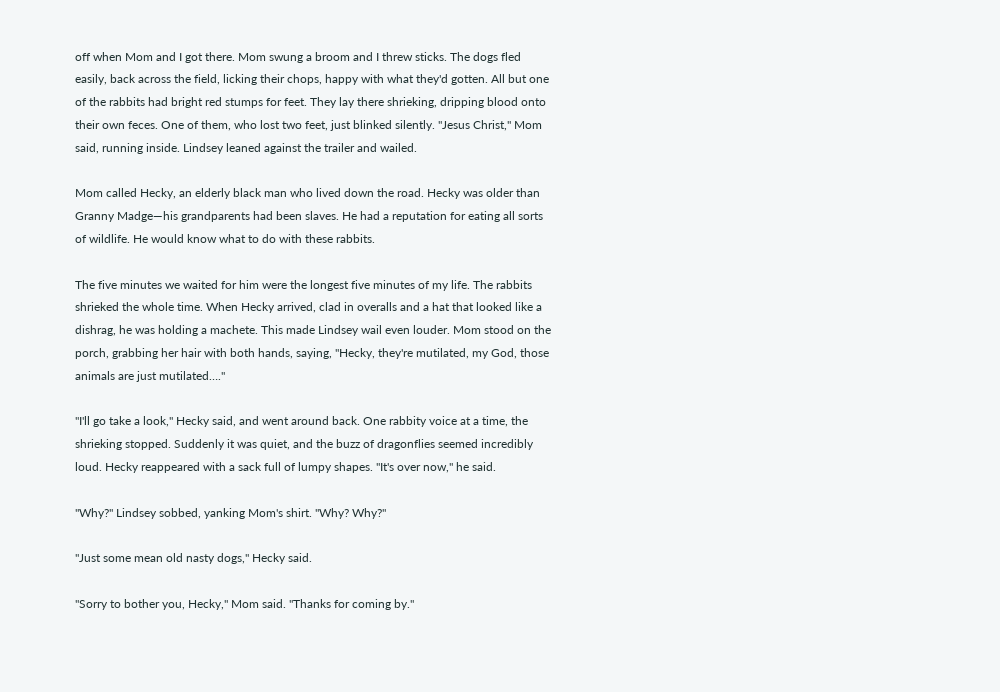off when Mom and I got there. Mom swung a broom and I threw sticks. The dogs fled easily, back across the field, licking their chops, happy with what they'd gotten. All but one of the rabbits had bright red stumps for feet. They lay there shrieking, dripping blood onto their own feces. One of them, who lost two feet, just blinked silently. "Jesus Christ," Mom said, running inside. Lindsey leaned against the trailer and wailed.

Mom called Hecky, an elderly black man who lived down the road. Hecky was older than Granny Madge—his grandparents had been slaves. He had a reputation for eating all sorts of wildlife. He would know what to do with these rabbits.

The five minutes we waited for him were the longest five minutes of my life. The rabbits shrieked the whole time. When Hecky arrived, clad in overalls and a hat that looked like a dishrag, he was holding a machete. This made Lindsey wail even louder. Mom stood on the porch, grabbing her hair with both hands, saying, "Hecky, they're mutilated, my God, those animals are just mutilated…."

"I'll go take a look," Hecky said, and went around back. One rabbity voice at a time, the shrieking stopped. Suddenly it was quiet, and the buzz of dragonflies seemed incredibly loud. Hecky reappeared with a sack full of lumpy shapes. "It's over now," he said.

"Why?" Lindsey sobbed, yanking Mom's shirt. "Why? Why?"

"Just some mean old nasty dogs," Hecky said.

"Sorry to bother you, Hecky," Mom said. "Thanks for coming by."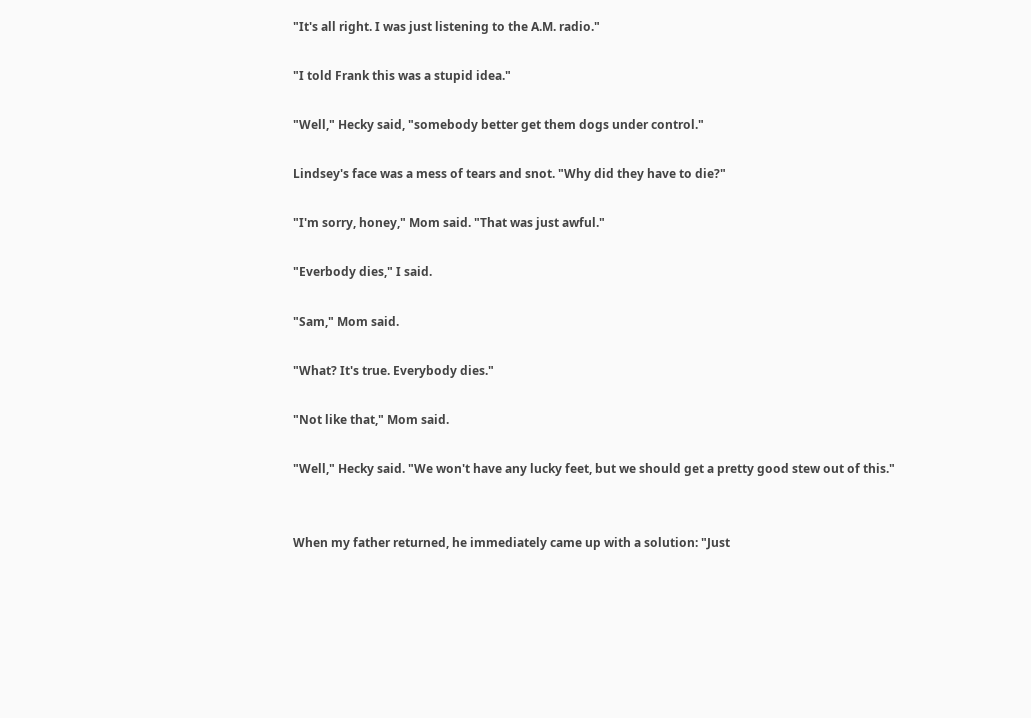"It's all right. I was just listening to the A.M. radio."

"I told Frank this was a stupid idea."

"Well," Hecky said, "somebody better get them dogs under control."

Lindsey's face was a mess of tears and snot. "Why did they have to die?"

"I'm sorry, honey," Mom said. "That was just awful."

"Everbody dies," I said.

"Sam," Mom said.

"What? It's true. Everybody dies."

"Not like that," Mom said.

"Well," Hecky said. "We won't have any lucky feet, but we should get a pretty good stew out of this."


When my father returned, he immediately came up with a solution: "Just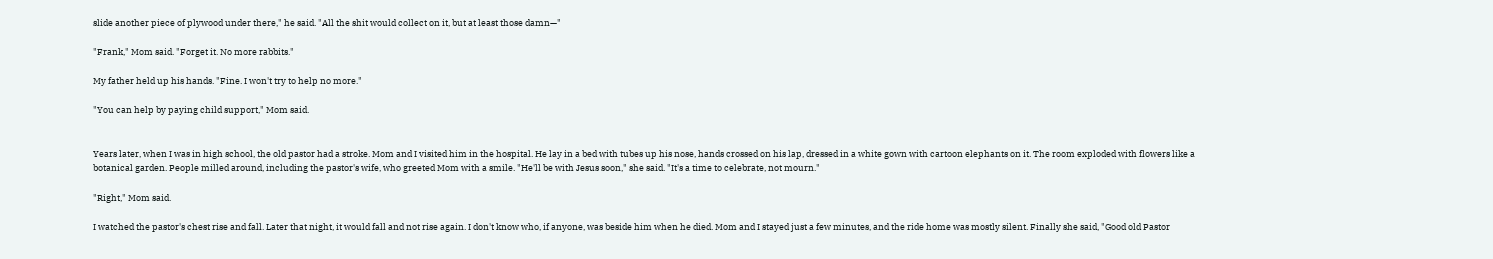slide another piece of plywood under there," he said. "All the shit would collect on it, but at least those damn—"

"Frank," Mom said. "Forget it. No more rabbits."

My father held up his hands. "Fine. I won't try to help no more."

"You can help by paying child support," Mom said.


Years later, when I was in high school, the old pastor had a stroke. Mom and I visited him in the hospital. He lay in a bed with tubes up his nose, hands crossed on his lap, dressed in a white gown with cartoon elephants on it. The room exploded with flowers like a botanical garden. People milled around, including the pastor's wife, who greeted Mom with a smile. "He'll be with Jesus soon," she said. "It's a time to celebrate, not mourn."

"Right," Mom said.

I watched the pastor's chest rise and fall. Later that night, it would fall and not rise again. I don't know who, if anyone, was beside him when he died. Mom and I stayed just a few minutes, and the ride home was mostly silent. Finally she said, "Good old Pastor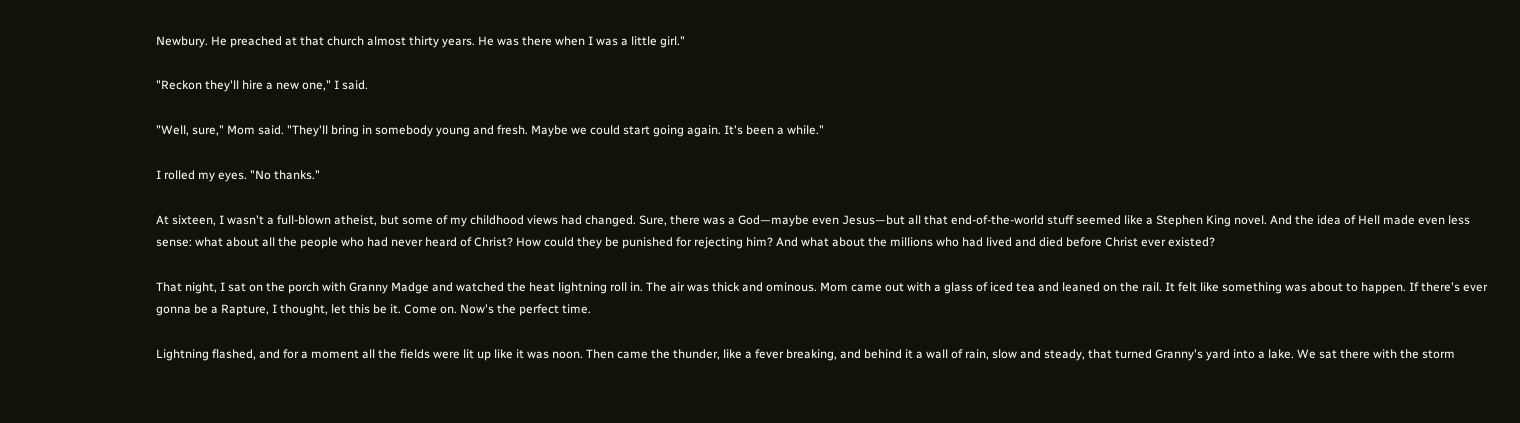Newbury. He preached at that church almost thirty years. He was there when I was a little girl."

"Reckon they'll hire a new one," I said.

"Well, sure," Mom said. "They'll bring in somebody young and fresh. Maybe we could start going again. It's been a while."

I rolled my eyes. "No thanks."

At sixteen, I wasn't a full-blown atheist, but some of my childhood views had changed. Sure, there was a God—maybe even Jesus—but all that end-of-the-world stuff seemed like a Stephen King novel. And the idea of Hell made even less sense: what about all the people who had never heard of Christ? How could they be punished for rejecting him? And what about the millions who had lived and died before Christ ever existed?

That night, I sat on the porch with Granny Madge and watched the heat lightning roll in. The air was thick and ominous. Mom came out with a glass of iced tea and leaned on the rail. It felt like something was about to happen. If there's ever gonna be a Rapture, I thought, let this be it. Come on. Now's the perfect time.

Lightning flashed, and for a moment all the fields were lit up like it was noon. Then came the thunder, like a fever breaking, and behind it a wall of rain, slow and steady, that turned Granny's yard into a lake. We sat there with the storm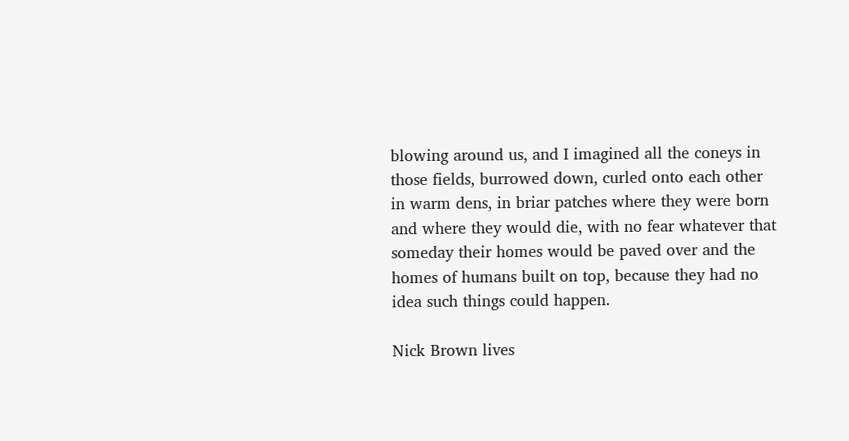blowing around us, and I imagined all the coneys in those fields, burrowed down, curled onto each other in warm dens, in briar patches where they were born and where they would die, with no fear whatever that someday their homes would be paved over and the homes of humans built on top, because they had no idea such things could happen.

Nick Brown lives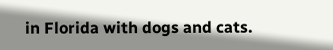in Florida with dogs and cats.